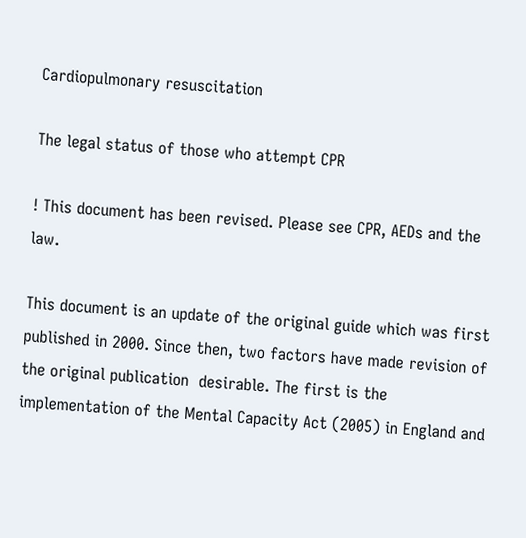Cardiopulmonary resuscitation

The legal status of those who attempt CPR

! This document has been revised. Please see CPR, AEDs and the law.

This document is an update of the original guide which was first published in 2000. Since then, two factors have made revision of the original publication  desirable. The first is the implementation of the Mental Capacity Act (2005) in England and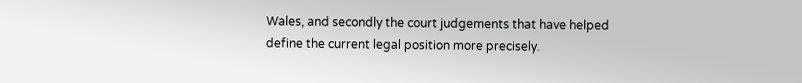Wales, and secondly the court judgements that have helped define the current legal position more precisely.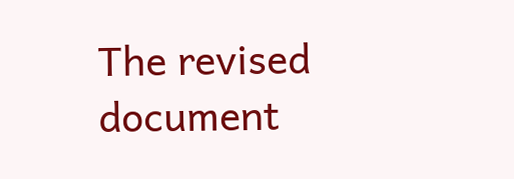The revised document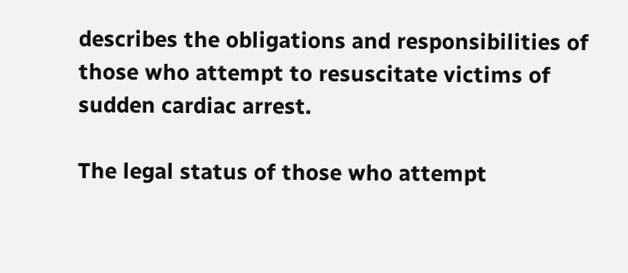describes the obligations and responsibilities of those who attempt to resuscitate victims of sudden cardiac arrest.

The legal status of those who attempt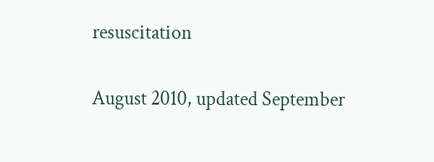resuscitation


August 2010, updated September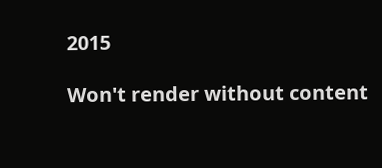2015

Won't render without content